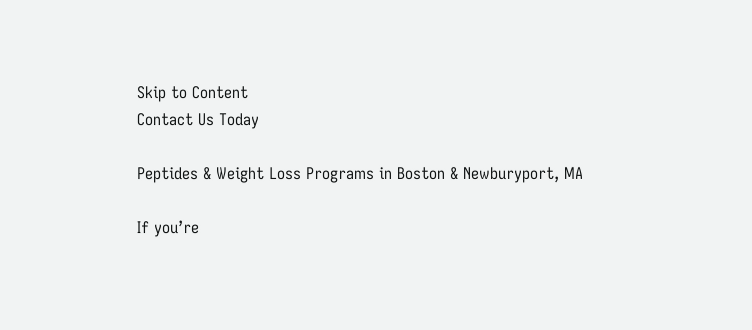Skip to Content
Contact Us Today

Peptides & Weight Loss Programs in Boston & Newburyport, MA

If you’re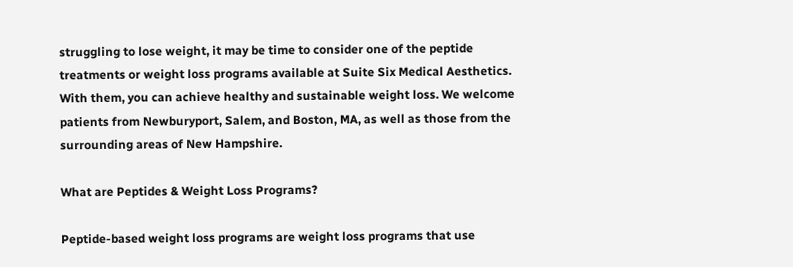struggling to lose weight, it may be time to consider one of the peptide treatments or weight loss programs available at Suite Six Medical Aesthetics. With them, you can achieve healthy and sustainable weight loss. We welcome patients from Newburyport, Salem, and Boston, MA, as well as those from the surrounding areas of New Hampshire.

What are Peptides & Weight Loss Programs?

Peptide-based weight loss programs are weight loss programs that use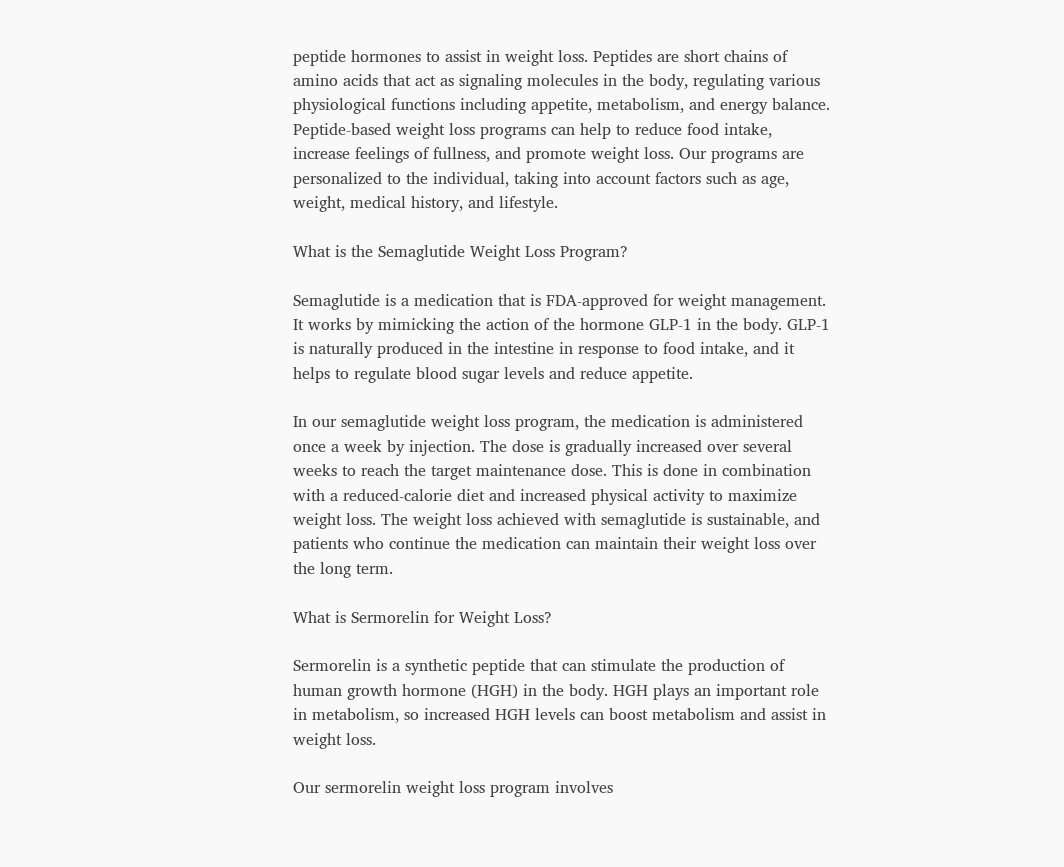peptide hormones to assist in weight loss. Peptides are short chains of amino acids that act as signaling molecules in the body, regulating various physiological functions including appetite, metabolism, and energy balance. Peptide-based weight loss programs can help to reduce food intake, increase feelings of fullness, and promote weight loss. Our programs are personalized to the individual, taking into account factors such as age, weight, medical history, and lifestyle.

What is the Semaglutide Weight Loss Program?

Semaglutide is a medication that is FDA-approved for weight management. It works by mimicking the action of the hormone GLP-1 in the body. GLP-1 is naturally produced in the intestine in response to food intake, and it helps to regulate blood sugar levels and reduce appetite.

In our semaglutide weight loss program, the medication is administered once a week by injection. The dose is gradually increased over several weeks to reach the target maintenance dose. This is done in combination with a reduced-calorie diet and increased physical activity to maximize weight loss. The weight loss achieved with semaglutide is sustainable, and patients who continue the medication can maintain their weight loss over the long term.

What is Sermorelin for Weight Loss?

Sermorelin is a synthetic peptide that can stimulate the production of human growth hormone (HGH) in the body. HGH plays an important role in metabolism, so increased HGH levels can boost metabolism and assist in weight loss.

Our sermorelin weight loss program involves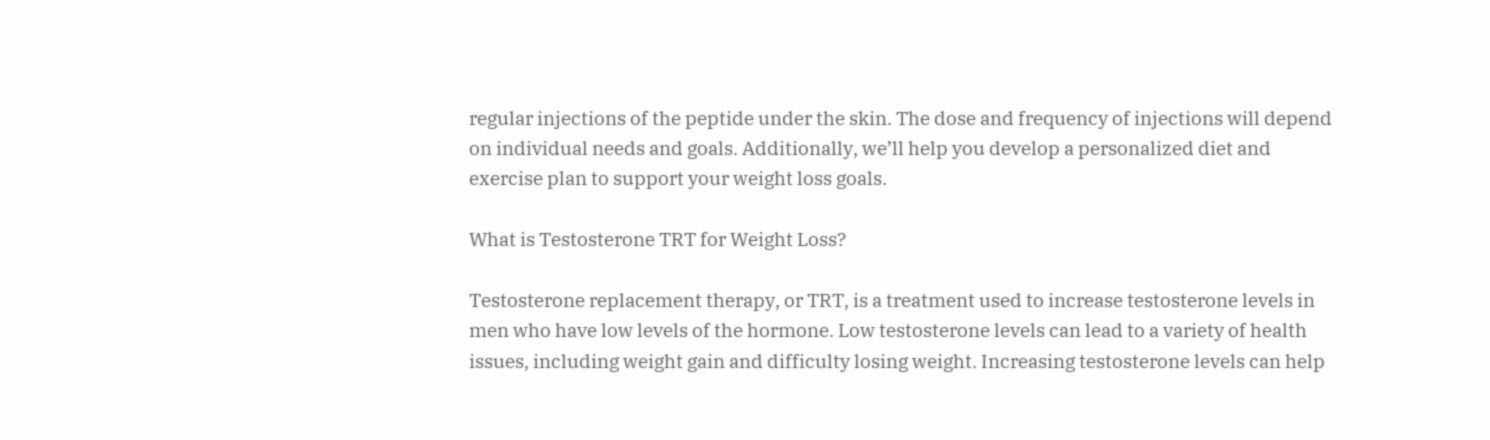regular injections of the peptide under the skin. The dose and frequency of injections will depend on individual needs and goals. Additionally, we’ll help you develop a personalized diet and exercise plan to support your weight loss goals.

What is Testosterone TRT for Weight Loss?

Testosterone replacement therapy, or TRT, is a treatment used to increase testosterone levels in men who have low levels of the hormone. Low testosterone levels can lead to a variety of health issues, including weight gain and difficulty losing weight. Increasing testosterone levels can help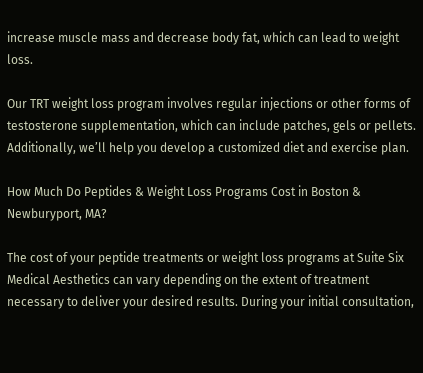increase muscle mass and decrease body fat, which can lead to weight loss.

Our TRT weight loss program involves regular injections or other forms of testosterone supplementation, which can include patches, gels or pellets. Additionally, we’ll help you develop a customized diet and exercise plan.

How Much Do Peptides & Weight Loss Programs Cost in Boston & Newburyport, MA?

The cost of your peptide treatments or weight loss programs at Suite Six Medical Aesthetics can vary depending on the extent of treatment necessary to deliver your desired results. During your initial consultation,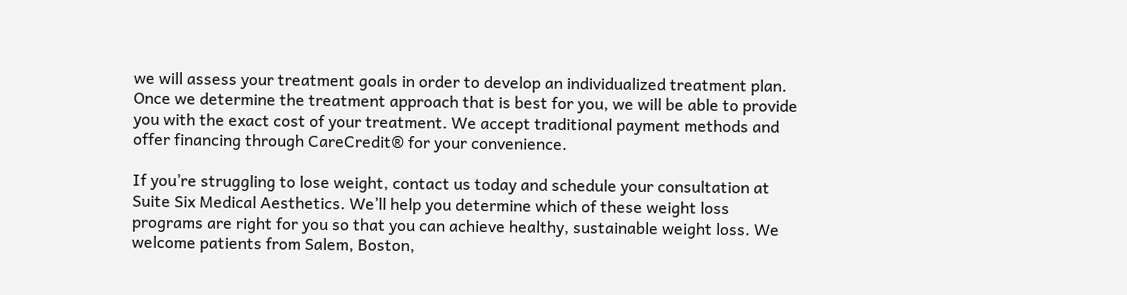we will assess your treatment goals in order to develop an individualized treatment plan. Once we determine the treatment approach that is best for you, we will be able to provide you with the exact cost of your treatment. We accept traditional payment methods and offer financing through CareCredit® for your convenience.

If you’re struggling to lose weight, contact us today and schedule your consultation at Suite Six Medical Aesthetics. We’ll help you determine which of these weight loss programs are right for you so that you can achieve healthy, sustainable weight loss. We welcome patients from Salem, Boston,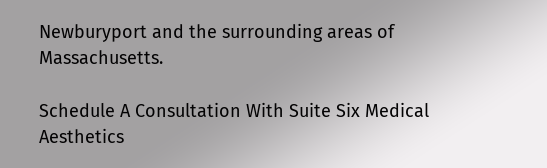Newburyport and the surrounding areas of Massachusetts.

Schedule A Consultation With Suite Six Medical Aesthetics